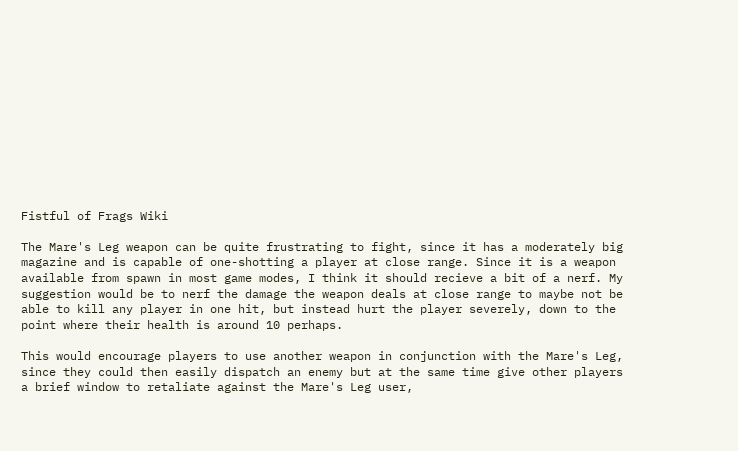Fistful of Frags Wiki

The Mare's Leg weapon can be quite frustrating to fight, since it has a moderately big magazine and is capable of one-shotting a player at close range. Since it is a weapon available from spawn in most game modes, I think it should recieve a bit of a nerf. My suggestion would be to nerf the damage the weapon deals at close range to maybe not be able to kill any player in one hit, but instead hurt the player severely, down to the point where their health is around 10 perhaps.

This would encourage players to use another weapon in conjunction with the Mare's Leg, since they could then easily dispatch an enemy but at the same time give other players a brief window to retaliate against the Mare's Leg user,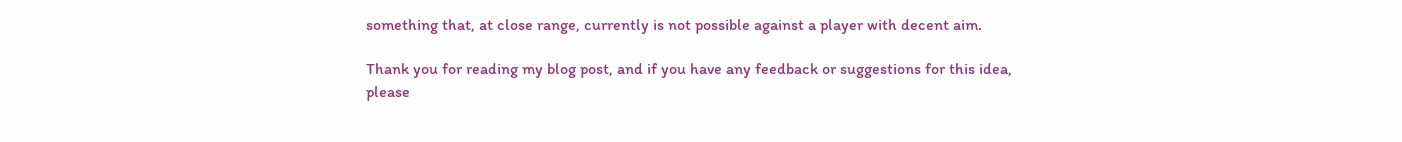something that, at close range, currently is not possible against a player with decent aim.

Thank you for reading my blog post, and if you have any feedback or suggestions for this idea, please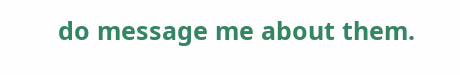do message me about them.